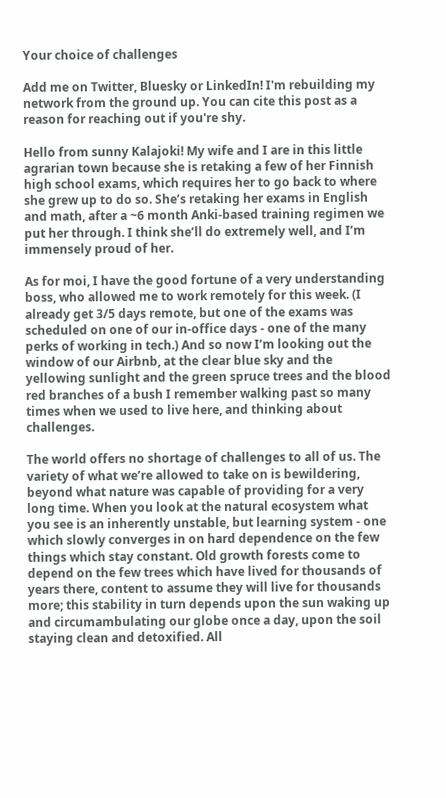Your choice of challenges

Add me on Twitter, Bluesky or LinkedIn! I'm rebuilding my network from the ground up. You can cite this post as a reason for reaching out if you're shy.

Hello from sunny Kalajoki! My wife and I are in this little agrarian town because she is retaking a few of her Finnish high school exams, which requires her to go back to where she grew up to do so. She’s retaking her exams in English and math, after a ~6 month Anki-based training regimen we put her through. I think she’ll do extremely well, and I’m immensely proud of her.

As for moi, I have the good fortune of a very understanding boss, who allowed me to work remotely for this week. (I already get 3/5 days remote, but one of the exams was scheduled on one of our in-office days - one of the many perks of working in tech.) And so now I’m looking out the window of our Airbnb, at the clear blue sky and the yellowing sunlight and the green spruce trees and the blood red branches of a bush I remember walking past so many times when we used to live here, and thinking about challenges.

The world offers no shortage of challenges to all of us. The variety of what we’re allowed to take on is bewildering, beyond what nature was capable of providing for a very long time. When you look at the natural ecosystem what you see is an inherently unstable, but learning system - one which slowly converges in on hard dependence on the few things which stay constant. Old growth forests come to depend on the few trees which have lived for thousands of years there, content to assume they will live for thousands more; this stability in turn depends upon the sun waking up and circumambulating our globe once a day, upon the soil staying clean and detoxified. All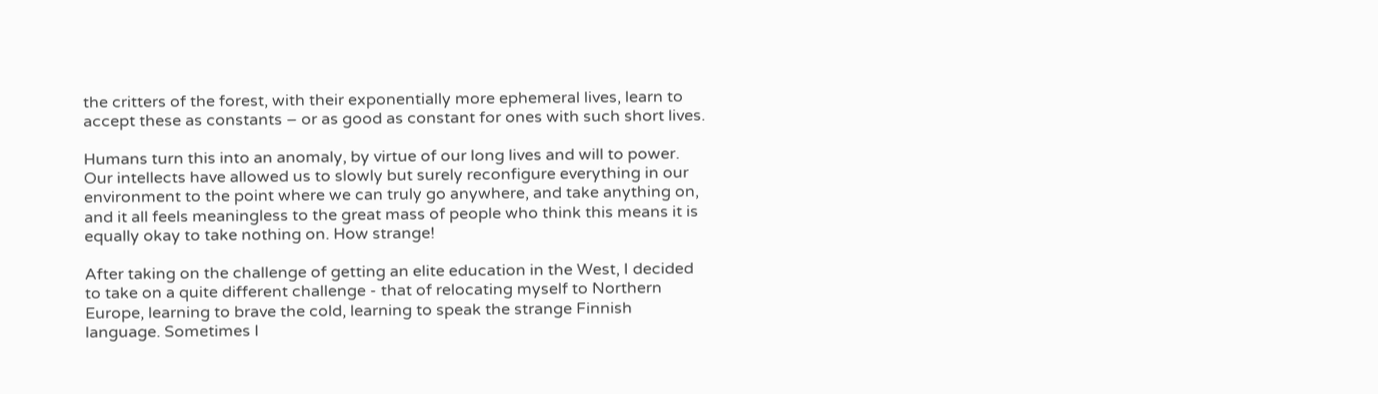the critters of the forest, with their exponentially more ephemeral lives, learn to accept these as constants – or as good as constant for ones with such short lives.

Humans turn this into an anomaly, by virtue of our long lives and will to power. Our intellects have allowed us to slowly but surely reconfigure everything in our environment to the point where we can truly go anywhere, and take anything on, and it all feels meaningless to the great mass of people who think this means it is equally okay to take nothing on. How strange!

After taking on the challenge of getting an elite education in the West, I decided to take on a quite different challenge - that of relocating myself to Northern Europe, learning to brave the cold, learning to speak the strange Finnish language. Sometimes I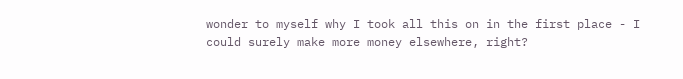wonder to myself why I took all this on in the first place - I could surely make more money elsewhere, right?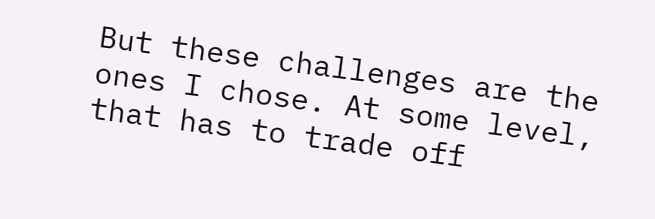But these challenges are the ones I chose. At some level, that has to trade off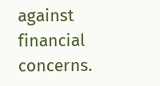against financial concerns.